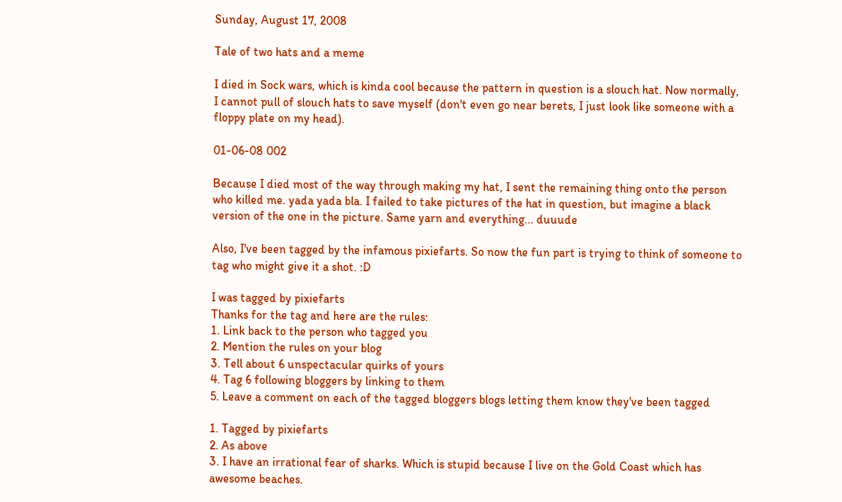Sunday, August 17, 2008

Tale of two hats and a meme

I died in Sock wars, which is kinda cool because the pattern in question is a slouch hat. Now normally, I cannot pull of slouch hats to save myself (don't even go near berets, I just look like someone with a floppy plate on my head).

01-06-08 002

Because I died most of the way through making my hat, I sent the remaining thing onto the person who killed me. yada yada bla. I failed to take pictures of the hat in question, but imagine a black version of the one in the picture. Same yarn and everything... duuude

Also, I've been tagged by the infamous pixiefarts. So now the fun part is trying to think of someone to tag who might give it a shot. :D

I was tagged by pixiefarts
Thanks for the tag and here are the rules:
1. Link back to the person who tagged you
2. Mention the rules on your blog
3. Tell about 6 unspectacular quirks of yours
4. Tag 6 following bloggers by linking to them
5. Leave a comment on each of the tagged bloggers blogs letting them know they've been tagged

1. Tagged by pixiefarts
2. As above
3. I have an irrational fear of sharks. Which is stupid because I live on the Gold Coast which has awesome beaches.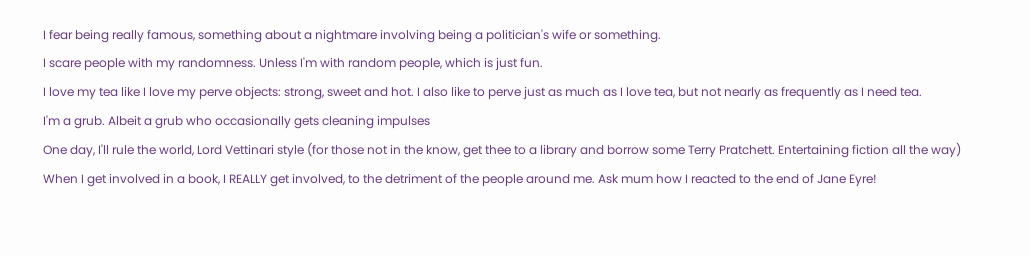I fear being really famous, something about a nightmare involving being a politician's wife or something.
I scare people with my randomness. Unless I'm with random people, which is just fun.
I love my tea like I love my perve objects: strong, sweet and hot. I also like to perve just as much as I love tea, but not nearly as frequently as I need tea.
I'm a grub. Albeit a grub who occasionally gets cleaning impulses
One day, I'll rule the world, Lord Vettinari style (for those not in the know, get thee to a library and borrow some Terry Pratchett. Entertaining fiction all the way)
When I get involved in a book, I REALLY get involved, to the detriment of the people around me. Ask mum how I reacted to the end of Jane Eyre!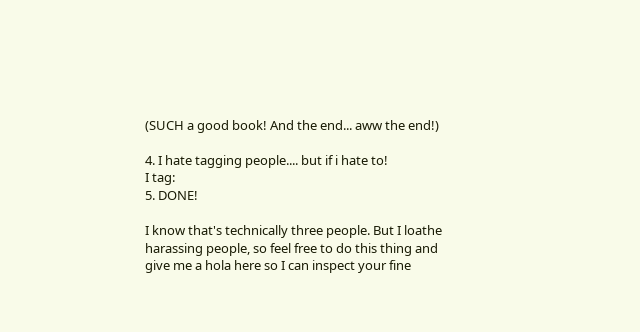(SUCH a good book! And the end... aww the end!)

4. I hate tagging people.... but if i hate to!
I tag:
5. DONE!

I know that's technically three people. But I loathe harassing people, so feel free to do this thing and give me a hola here so I can inspect your fine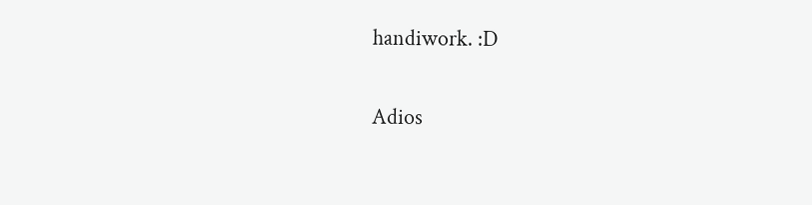handiwork. :D

Adios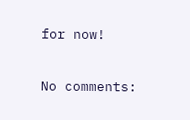for now!

No comments: